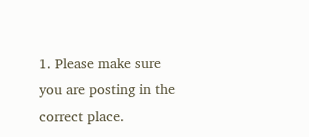1. Please make sure you are posting in the correct place.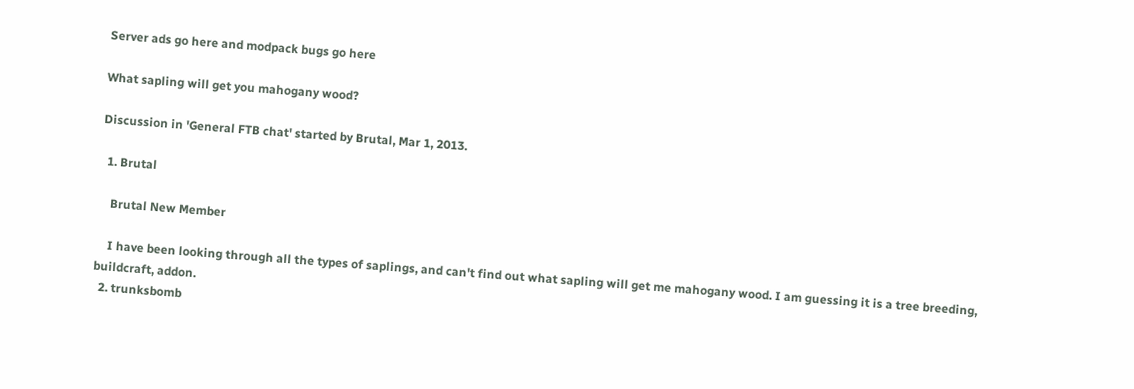Server ads go here and modpack bugs go here

What sapling will get you mahogany wood?

Discussion in 'General FTB chat' started by Brutal, Mar 1, 2013.

  1. Brutal

    Brutal New Member

    I have been looking through all the types of saplings, and can't find out what sapling will get me mahogany wood. I am guessing it is a tree breeding, buildcraft, addon.
  2. trunksbomb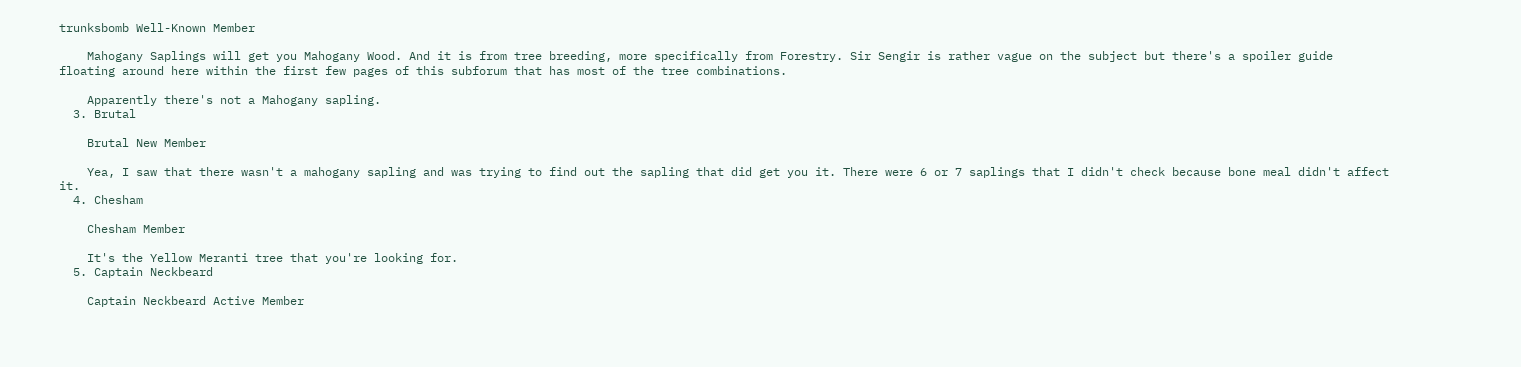trunksbomb Well-Known Member

    Mahogany Saplings will get you Mahogany Wood. And it is from tree breeding, more specifically from Forestry. Sir Sengir is rather vague on the subject but there's a spoiler guide floating around here within the first few pages of this subforum that has most of the tree combinations.

    Apparently there's not a Mahogany sapling.
  3. Brutal

    Brutal New Member

    Yea, I saw that there wasn't a mahogany sapling and was trying to find out the sapling that did get you it. There were 6 or 7 saplings that I didn't check because bone meal didn't affect it.
  4. Chesham

    Chesham Member

    It's the Yellow Meranti tree that you're looking for.
  5. Captain Neckbeard

    Captain Neckbeard Active Member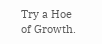Try a Hoe of Growth.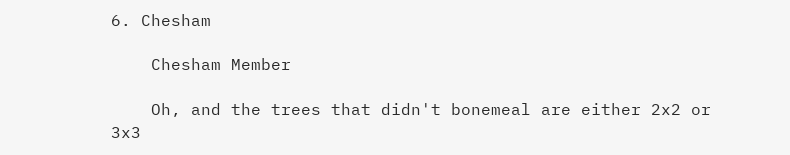6. Chesham

    Chesham Member

    Oh, and the trees that didn't bonemeal are either 2x2 or 3x3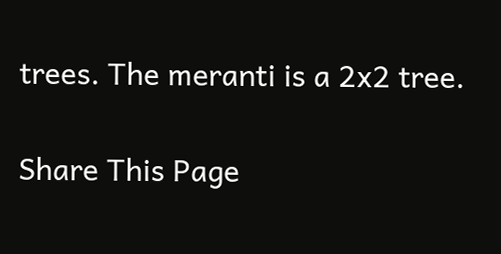trees. The meranti is a 2x2 tree.

Share This Page